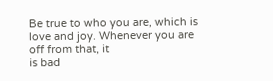Be true to who you are, which is love and joy. Whenever you are off from that, it
is bad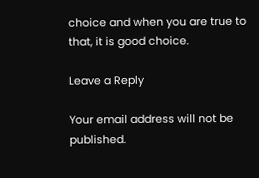choice and when you are true to that, it is good choice.

Leave a Reply

Your email address will not be published.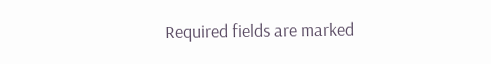Required fields are marked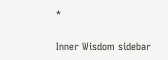*

Inner Wisdom sidebar